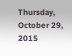Thursday, October 29, 2015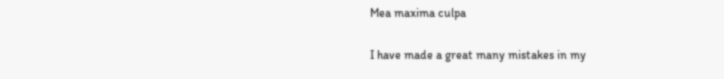Mea maxima culpa

I have made a great many mistakes in my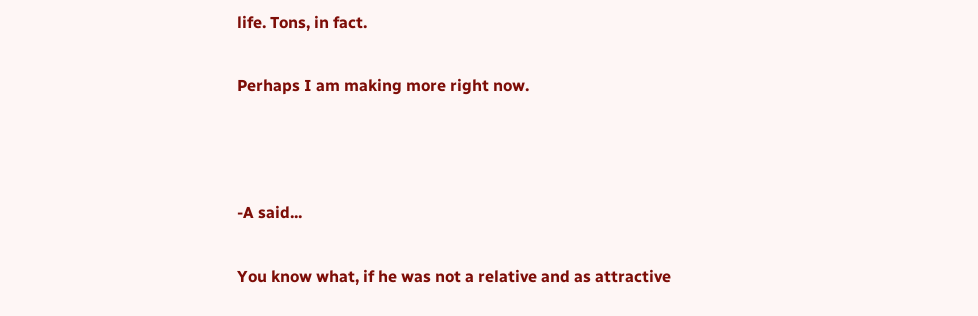life. Tons, in fact.

Perhaps I am making more right now.



-A said...

You know what, if he was not a relative and as attractive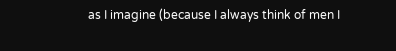as I imagine (because I always think of men I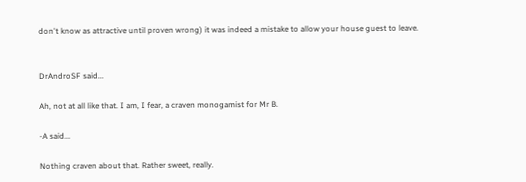don't know as attractive until proven wrong) it was indeed a mistake to allow your house guest to leave.


DrAndroSF said...

Ah, not at all like that. I am, I fear, a craven monogamist for Mr B.

-A said...

Nothing craven about that. Rather sweet, really.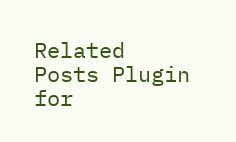Related Posts Plugin for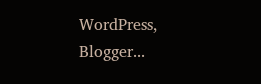WordPress, Blogger...